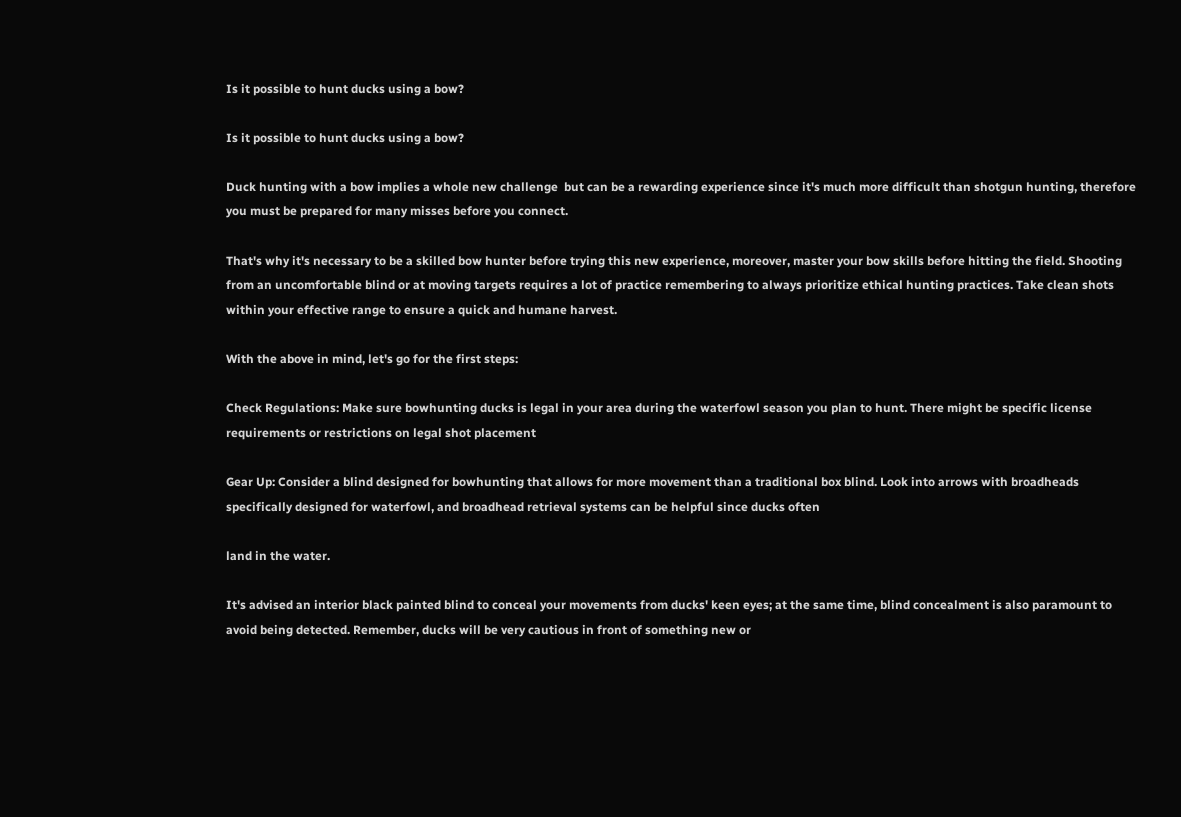Is it possible to hunt ducks using a bow?

Is it possible to hunt ducks using a bow?

Duck hunting with a bow implies a whole new challenge  but can be a rewarding experience since it's much more difficult than shotgun hunting, therefore you must be prepared for many misses before you connect.

That's why it's necessary to be a skilled bow hunter before trying this new experience, moreover, master your bow skills before hitting the field. Shooting from an uncomfortable blind or at moving targets requires a lot of practice remembering to always prioritize ethical hunting practices. Take clean shots within your effective range to ensure a quick and humane harvest.

With the above in mind, let's go for the first steps:

Check Regulations: Make sure bowhunting ducks is legal in your area during the waterfowl season you plan to hunt. There might be specific license requirements or restrictions on legal shot placement

Gear Up: Consider a blind designed for bowhunting that allows for more movement than a traditional box blind. Look into arrows with broadheads specifically designed for waterfowl, and broadhead retrieval systems can be helpful since ducks often

land in the water.

It's advised an interior black painted blind to conceal your movements from ducks' keen eyes; at the same time, blind concealment is also paramount to avoid being detected. Remember, ducks will be very cautious in front of something new or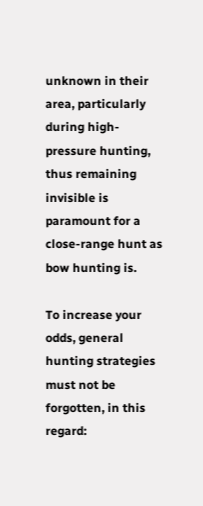unknown in their area, particularly during high-pressure hunting, thus remaining invisible is paramount for a close-range hunt as bow hunting is.

To increase your odds, general hunting strategies must not be forgotten, in this regard: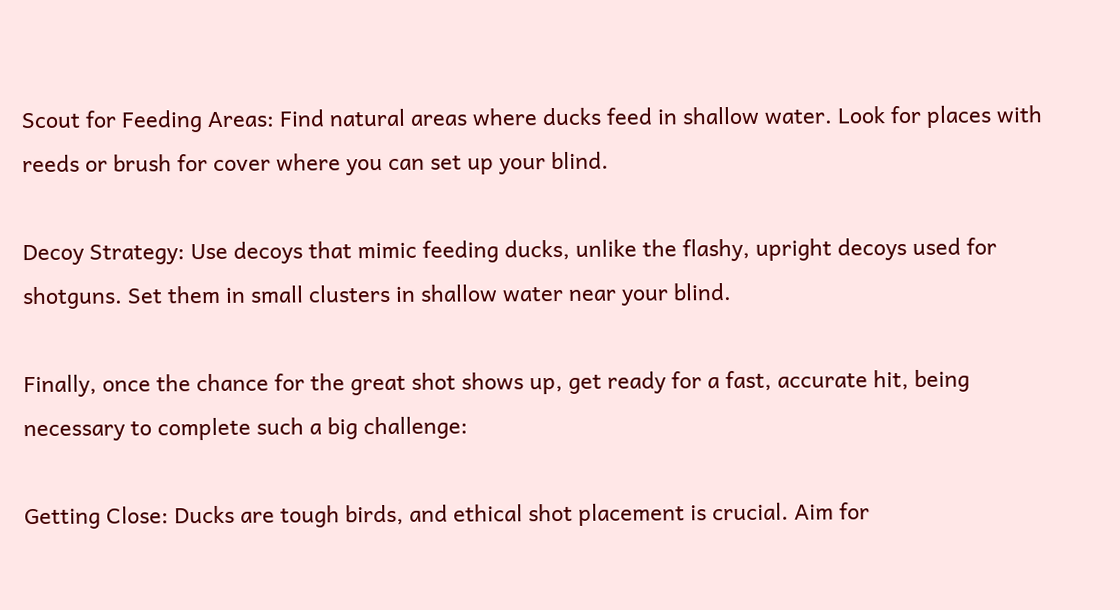Scout for Feeding Areas: Find natural areas where ducks feed in shallow water. Look for places with reeds or brush for cover where you can set up your blind.

Decoy Strategy: Use decoys that mimic feeding ducks, unlike the flashy, upright decoys used for shotguns. Set them in small clusters in shallow water near your blind.

Finally, once the chance for the great shot shows up, get ready for a fast, accurate hit, being necessary to complete such a big challenge:

Getting Close: Ducks are tough birds, and ethical shot placement is crucial. Aim for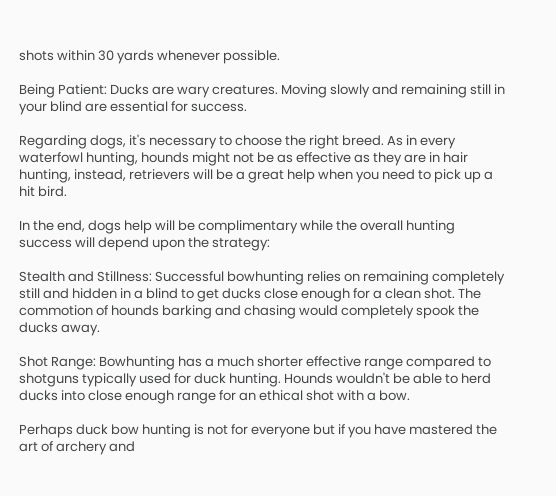shots within 30 yards whenever possible.

Being Patient: Ducks are wary creatures. Moving slowly and remaining still in your blind are essential for success.

Regarding dogs, it's necessary to choose the right breed. As in every waterfowl hunting, hounds might not be as effective as they are in hair hunting, instead, retrievers will be a great help when you need to pick up a hit bird.

In the end, dogs help will be complimentary while the overall hunting success will depend upon the strategy:

Stealth and Stillness: Successful bowhunting relies on remaining completely still and hidden in a blind to get ducks close enough for a clean shot. The commotion of hounds barking and chasing would completely spook the ducks away.

Shot Range: Bowhunting has a much shorter effective range compared to shotguns typically used for duck hunting. Hounds wouldn't be able to herd ducks into close enough range for an ethical shot with a bow.

Perhaps duck bow hunting is not for everyone but if you have mastered the art of archery and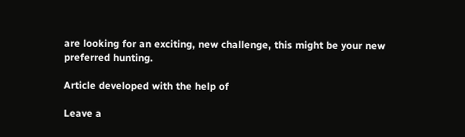are looking for an exciting, new challenge, this might be your new preferred hunting.

Article developed with the help of

Leave a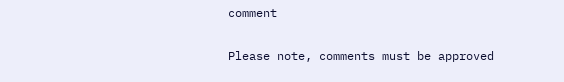comment

Please note, comments must be approved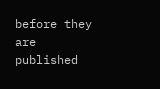before they are published